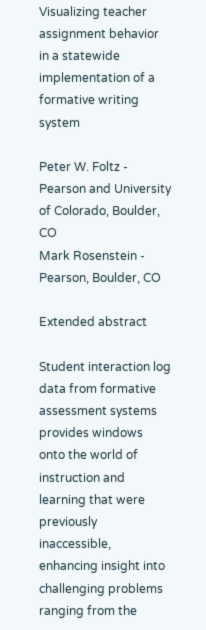Visualizing teacher assignment behavior in a statewide implementation of a formative writing system

Peter W. Foltz - Pearson and University of Colorado, Boulder, CO
Mark Rosenstein - Pearson, Boulder, CO

Extended abstract

Student interaction log data from formative assessment systems provides windows onto the world of instruction and learning that were previously inaccessible, enhancing insight into challenging problems ranging from the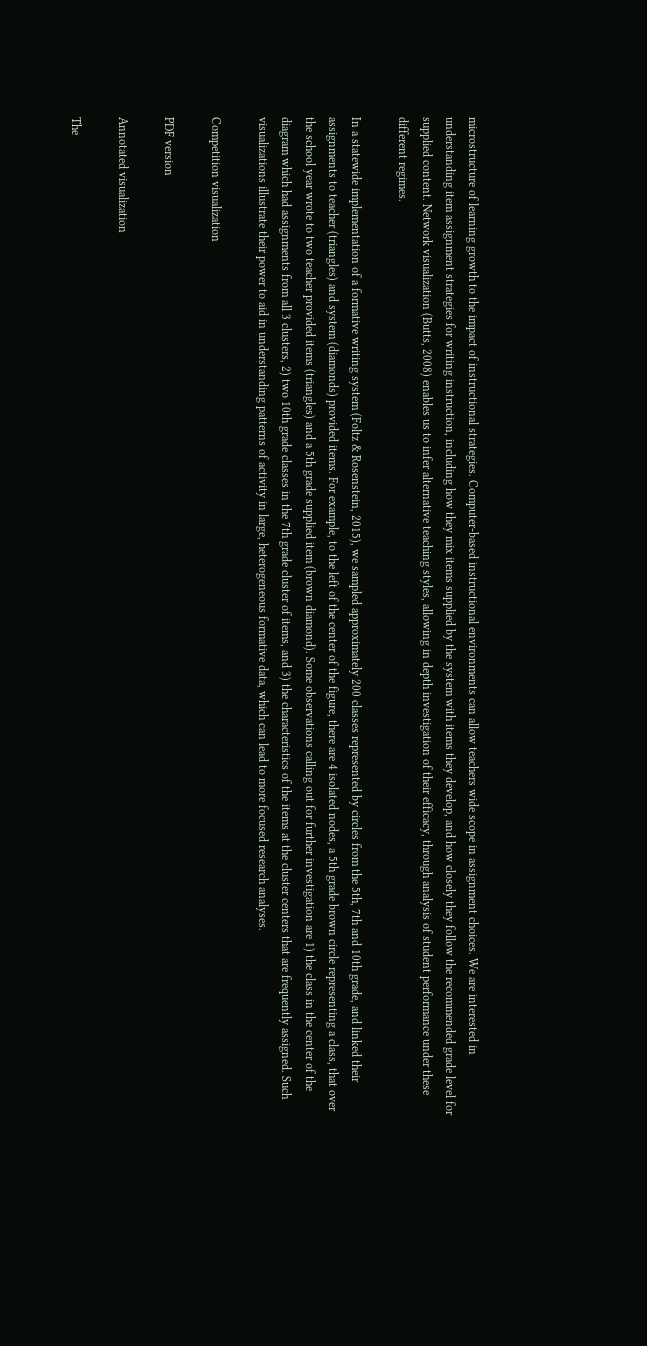microstructure of learning growth to the impact of instructional strategies. Computer-based instructional environments can allow teachers wide scope in assignment choices. We are interested in understanding item assignment strategies for writing instruction, including how they mix items supplied by the system with items they develop, and how closely they follow the recommended grade level for supplied content. Network visualization (Butts, 2008) enables us to infer alternative teaching styles, allowing in depth investigation of their efficacy, through analysis of student performance under these different regimes.

In a statewide implementation of a formative writing system (Foltz & Rosenstein, 2015), we sampled approximately 200 classes represented by circles from the 5th, 7th and 10th grade, and linked their assignments to teacher (triangles) and system (diamonds) provided items. For example, to the left of the center of the figure, there are 4 isolated nodes, a 5th grade brown circle representing a class, that over the school year wrote to two teacher provided items (triangles) and a 5th grade supplied item (brown diamond). Some observations calling out for further investigation are 1) the class in the center of the diagram which had assignments from all 3 clusters, 2) two 10th grade classes in the 7th grade cluster of items, and 3) the characteristics of the items at the cluster centers that are frequently assigned. Such visualizations illustrate their power to aid in understanding patterns of activity in large, heterogeneous formative data, which can lead to more focused research analyses.

Competition visualization

PDF version

Annotated visualization

The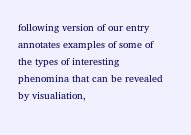following version of our entry annotates examples of some of the types of interesting phenomina that can be revealed by visualiation,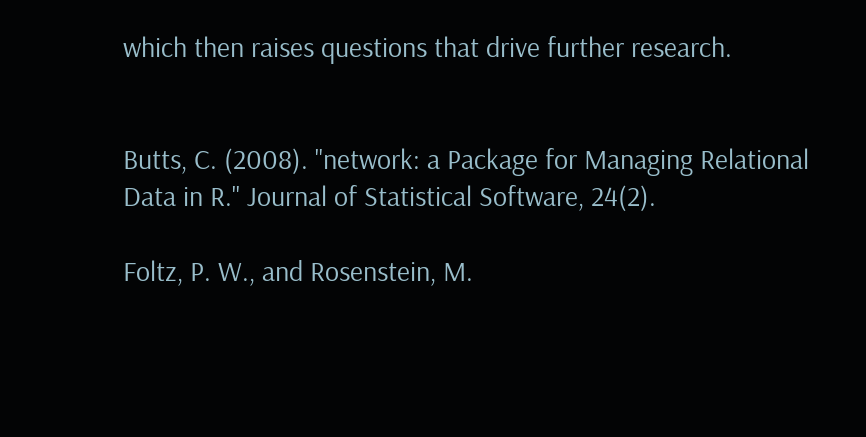which then raises questions that drive further research.


Butts, C. (2008). "network: a Package for Managing Relational Data in R." Journal of Statistical Software, 24(2).

Foltz, P. W., and Rosenstein, M.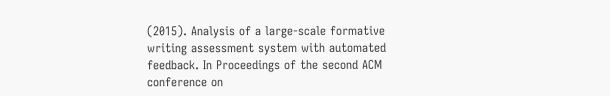(2015). Analysis of a large-scale formative writing assessment system with automated feedback. In Proceedings of the second ACM conference on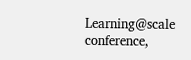Learning@scale conference,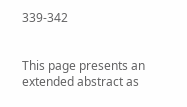339-342


This page presents an extended abstract as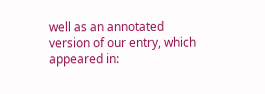well as an annotated version of our entry, which appeared in: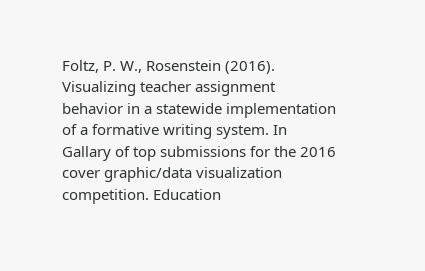Foltz, P. W., Rosenstein (2016). Visualizing teacher assignment behavior in a statewide implementation of a formative writing system. In Gallary of top submissions for the 2016 cover graphic/data visualization competition. Education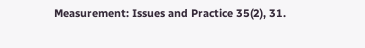Measurement: Issues and Practice 35(2), 31.